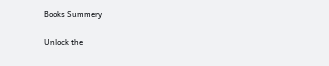Books Summery

Unlock the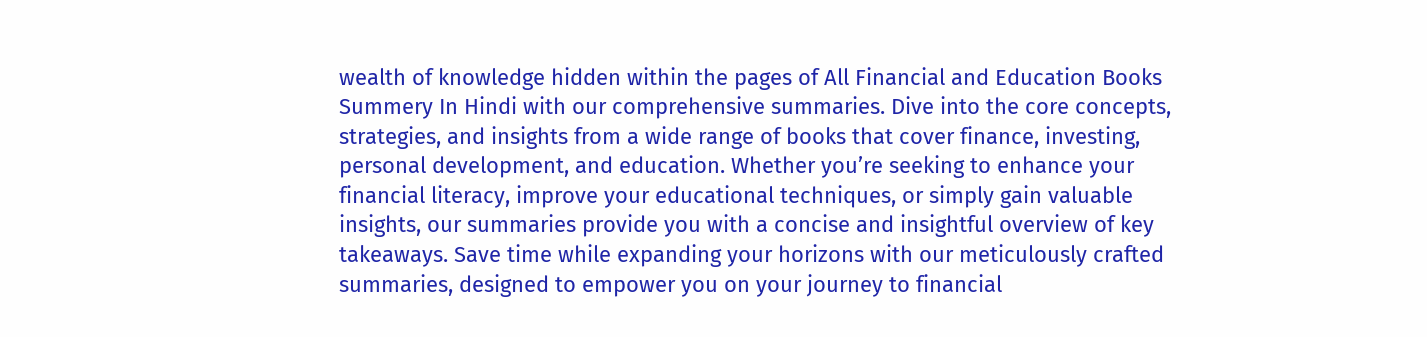wealth of knowledge hidden within the pages of All Financial and Education Books Summery In Hindi with our comprehensive summaries. Dive into the core concepts, strategies, and insights from a wide range of books that cover finance, investing, personal development, and education. Whether you’re seeking to enhance your financial literacy, improve your educational techniques, or simply gain valuable insights, our summaries provide you with a concise and insightful overview of key takeaways. Save time while expanding your horizons with our meticulously crafted summaries, designed to empower you on your journey to financial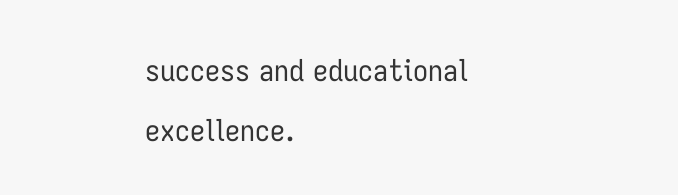success and educational excellence.